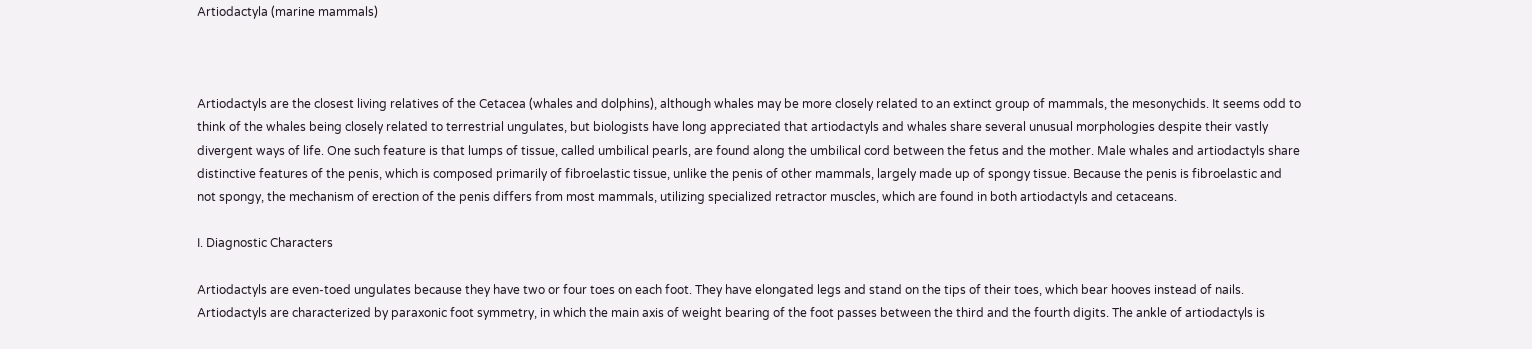Artiodactyla (marine mammals)



Artiodactyls are the closest living relatives of the Cetacea (whales and dolphins), although whales may be more closely related to an extinct group of mammals, the mesonychids. It seems odd to think of the whales being closely related to terrestrial ungulates, but biologists have long appreciated that artiodactyls and whales share several unusual morphologies despite their vastly divergent ways of life. One such feature is that lumps of tissue, called umbilical pearls, are found along the umbilical cord between the fetus and the mother. Male whales and artiodactyls share distinctive features of the penis, which is composed primarily of fibroelastic tissue, unlike the penis of other mammals, largely made up of spongy tissue. Because the penis is fibroelastic and not spongy, the mechanism of erection of the penis differs from most mammals, utilizing specialized retractor muscles, which are found in both artiodactyls and cetaceans.

I. Diagnostic Characters

Artiodactyls are even-toed ungulates because they have two or four toes on each foot. They have elongated legs and stand on the tips of their toes, which bear hooves instead of nails. Artiodactyls are characterized by paraxonic foot symmetry, in which the main axis of weight bearing of the foot passes between the third and the fourth digits. The ankle of artiodactyls is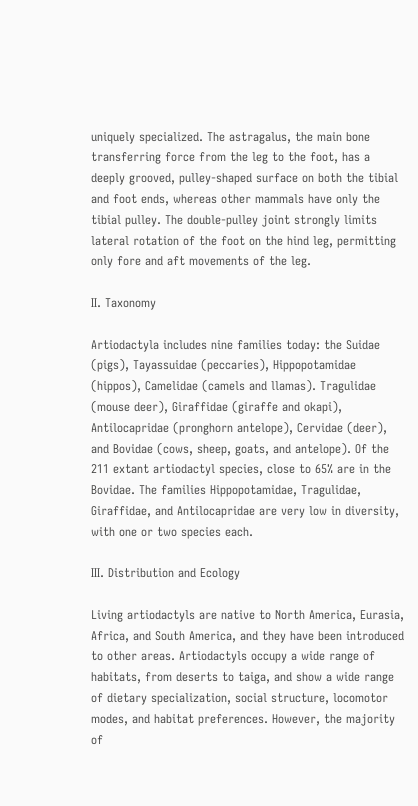uniquely specialized. The astragalus, the main bone transferring force from the leg to the foot, has a deeply grooved, pulley-shaped surface on both the tibial and foot ends, whereas other mammals have only the tibial pulley. The double-pulley joint strongly limits lateral rotation of the foot on the hind leg, permitting only fore and aft movements of the leg.

II. Taxonomy

Artiodactyla includes nine families today: the Suidae (pigs), Tayassuidae (peccaries), Hippopotamidae (hippos), Camelidae (camels and llamas). Tragulidae (mouse deer), Giraffidae (giraffe and okapi), Antilocapridae (pronghorn antelope), Cervidae (deer), and Bovidae (cows, sheep, goats, and antelope). Of the 211 extant artiodactyl species, close to 65% are in the Bovidae. The families Hippopotamidae, Tragulidae, Giraffidae, and Antilocapridae are very low in diversity, with one or two species each.

III. Distribution and Ecology

Living artiodactyls are native to North America, Eurasia, Africa, and South America, and they have been introduced to other areas. Artiodactyls occupy a wide range of habitats, from deserts to taiga, and show a wide range of dietary specialization, social structure, locomotor modes, and habitat preferences. However, the majority of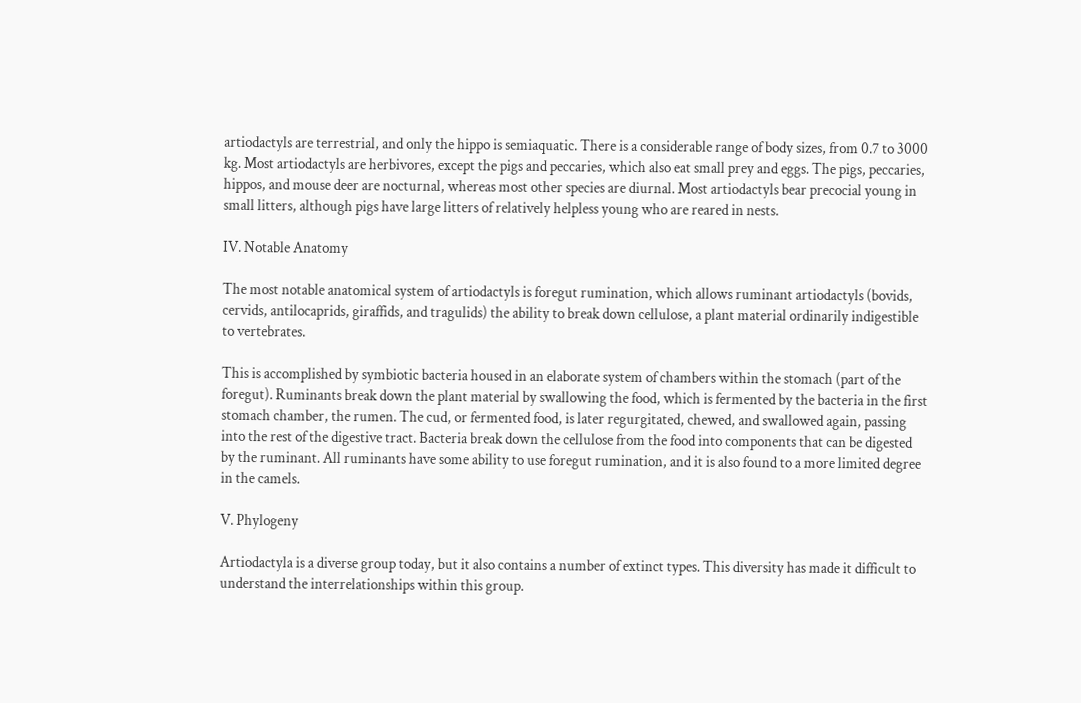artiodactyls are terrestrial, and only the hippo is semiaquatic. There is a considerable range of body sizes, from 0.7 to 3000 kg. Most artiodactyls are herbivores, except the pigs and peccaries, which also eat small prey and eggs. The pigs, peccaries, hippos, and mouse deer are nocturnal, whereas most other species are diurnal. Most artiodactyls bear precocial young in small litters, although pigs have large litters of relatively helpless young who are reared in nests.

IV. Notable Anatomy

The most notable anatomical system of artiodactyls is foregut rumination, which allows ruminant artiodactyls (bovids, cervids, antilocaprids, giraffids, and tragulids) the ability to break down cellulose, a plant material ordinarily indigestible to vertebrates.

This is accomplished by symbiotic bacteria housed in an elaborate system of chambers within the stomach (part of the foregut). Ruminants break down the plant material by swallowing the food, which is fermented by the bacteria in the first stomach chamber, the rumen. The cud, or fermented food, is later regurgitated, chewed, and swallowed again, passing into the rest of the digestive tract. Bacteria break down the cellulose from the food into components that can be digested by the ruminant. All ruminants have some ability to use foregut rumination, and it is also found to a more limited degree in the camels.

V. Phylogeny

Artiodactyla is a diverse group today, but it also contains a number of extinct types. This diversity has made it difficult to understand the interrelationships within this group.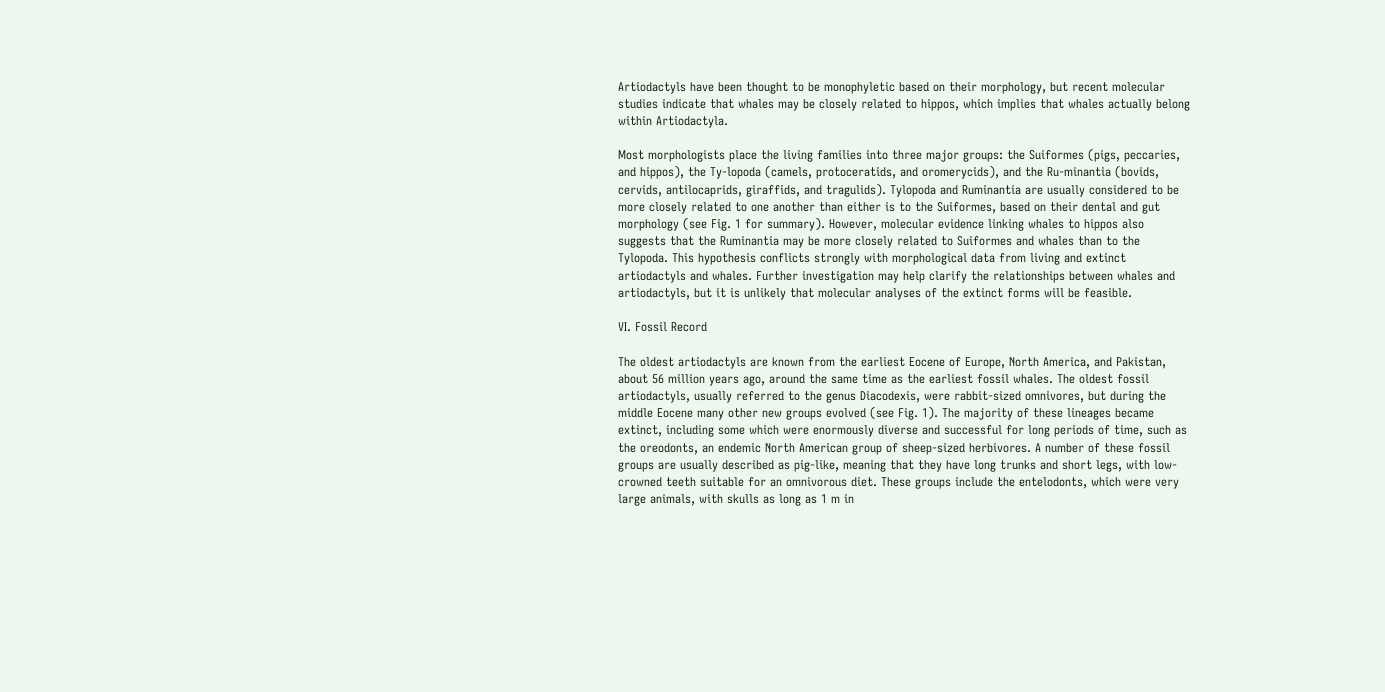Artiodactyls have been thought to be monophyletic based on their morphology, but recent molecular studies indicate that whales may be closely related to hippos, which implies that whales actually belong within Artiodactyla.

Most morphologists place the living families into three major groups: the Suiformes (pigs, peccaries, and hippos), the Ty-lopoda (camels, protoceratids, and oromerycids), and the Ru-minantia (bovids, cervids, antilocaprids, giraffids, and tragulids). Tylopoda and Ruminantia are usually considered to be more closely related to one another than either is to the Suiformes, based on their dental and gut morphology (see Fig. 1 for summary). However, molecular evidence linking whales to hippos also suggests that the Ruminantia may be more closely related to Suiformes and whales than to the Tylopoda. This hypothesis conflicts strongly with morphological data from living and extinct artiodactyls and whales. Further investigation may help clarify the relationships between whales and artiodactyls, but it is unlikely that molecular analyses of the extinct forms will be feasible.

VI. Fossil Record

The oldest artiodactyls are known from the earliest Eocene of Europe, North America, and Pakistan, about 56 million years ago, around the same time as the earliest fossil whales. The oldest fossil artiodactyls, usually referred to the genus Diacodexis, were rabbit-sized omnivores, but during the middle Eocene many other new groups evolved (see Fig. 1). The majority of these lineages became extinct, including some which were enormously diverse and successful for long periods of time, such as the oreodonts, an endemic North American group of sheep-sized herbivores. A number of these fossil groups are usually described as pig-like, meaning that they have long trunks and short legs, with low-crowned teeth suitable for an omnivorous diet. These groups include the entelodonts, which were very large animals, with skulls as long as 1 m in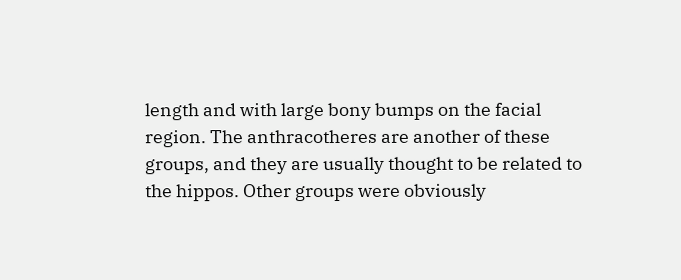length and with large bony bumps on the facial region. The anthracotheres are another of these groups, and they are usually thought to be related to the hippos. Other groups were obviously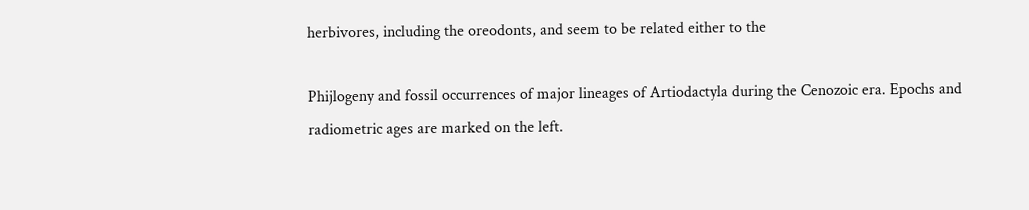herbivores, including the oreodonts, and seem to be related either to the

Phijlogeny and fossil occurrences of major lineages of Artiodactyla during the Cenozoic era. Epochs and radiometric ages are marked on the left.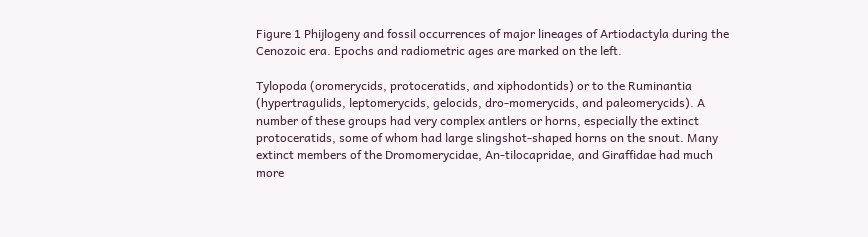Figure 1 Phijlogeny and fossil occurrences of major lineages of Artiodactyla during the Cenozoic era. Epochs and radiometric ages are marked on the left.

Tylopoda (oromerycids, protoceratids, and xiphodontids) or to the Ruminantia (hypertragulids, leptomerycids, gelocids, dro-momerycids, and paleomerycids). A number of these groups had very complex antlers or horns, especially the extinct protoceratids, some of whom had large slingshot-shaped horns on the snout. Many extinct members of the Dromomerycidae, An-tilocapridae, and Giraffidae had much more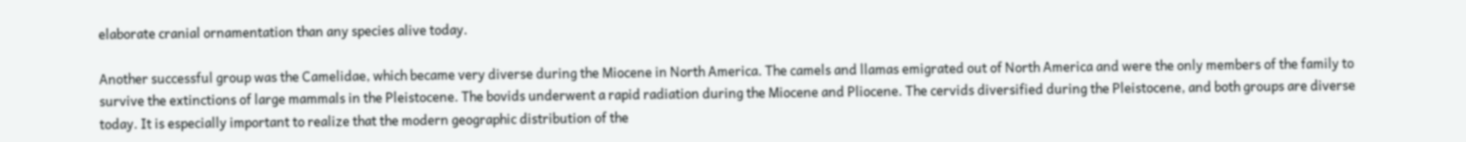elaborate cranial ornamentation than any species alive today.

Another successful group was the Camelidae, which became very diverse during the Miocene in North America. The camels and llamas emigrated out of North America and were the only members of the family to survive the extinctions of large mammals in the Pleistocene. The bovids underwent a rapid radiation during the Miocene and Pliocene. The cervids diversified during the Pleistocene, and both groups are diverse today. It is especially important to realize that the modern geographic distribution of the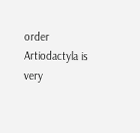order Artiodactyla is very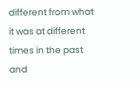different from what it was at different times in the past and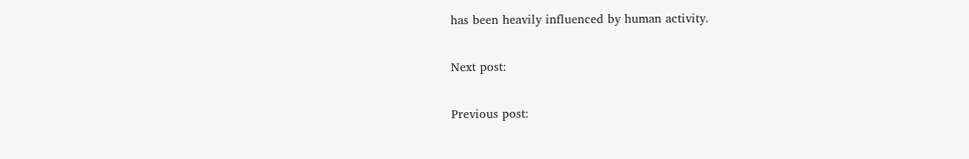has been heavily influenced by human activity.

Next post:

Previous post: